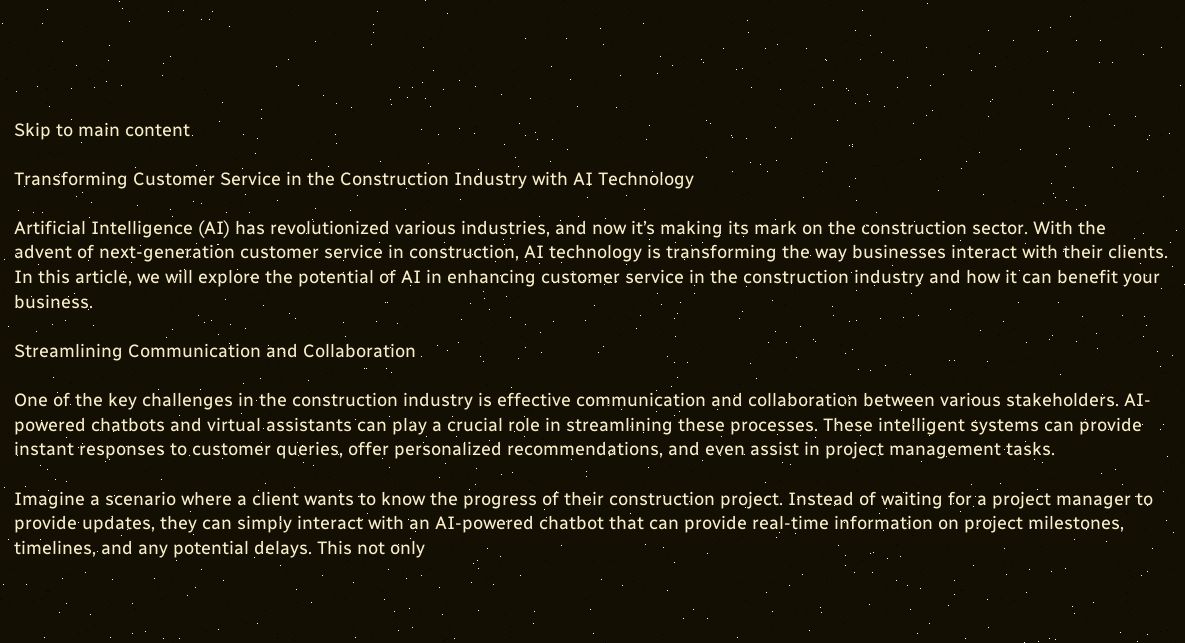Skip to main content

Transforming Customer Service in the Construction Industry with AI Technology

Artificial Intelligence (AI) has revolutionized various industries, and now it’s making its mark on the construction sector. With the advent of next-generation customer service in construction, AI technology is transforming the way businesses interact with their clients. In this article, we will explore the potential of AI in enhancing customer service in the construction industry and how it can benefit your business.

Streamlining Communication and Collaboration

One of the key challenges in the construction industry is effective communication and collaboration between various stakeholders. AI-powered chatbots and virtual assistants can play a crucial role in streamlining these processes. These intelligent systems can provide instant responses to customer queries, offer personalized recommendations, and even assist in project management tasks.

Imagine a scenario where a client wants to know the progress of their construction project. Instead of waiting for a project manager to provide updates, they can simply interact with an AI-powered chatbot that can provide real-time information on project milestones, timelines, and any potential delays. This not only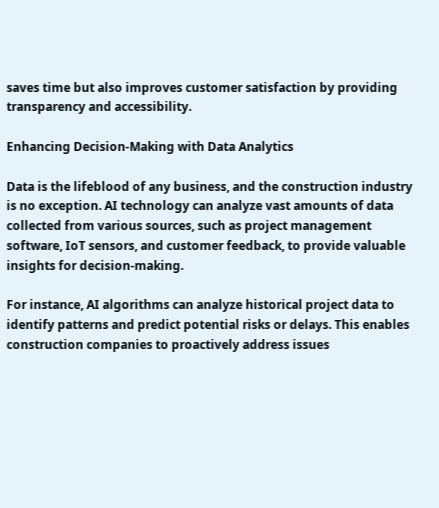saves time but also improves customer satisfaction by providing transparency and accessibility.

Enhancing Decision-Making with Data Analytics

Data is the lifeblood of any business, and the construction industry is no exception. AI technology can analyze vast amounts of data collected from various sources, such as project management software, IoT sensors, and customer feedback, to provide valuable insights for decision-making.

For instance, AI algorithms can analyze historical project data to identify patterns and predict potential risks or delays. This enables construction companies to proactively address issues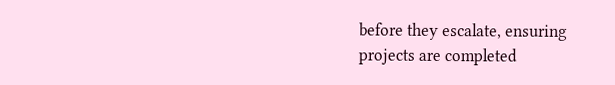before they escalate, ensuring projects are completed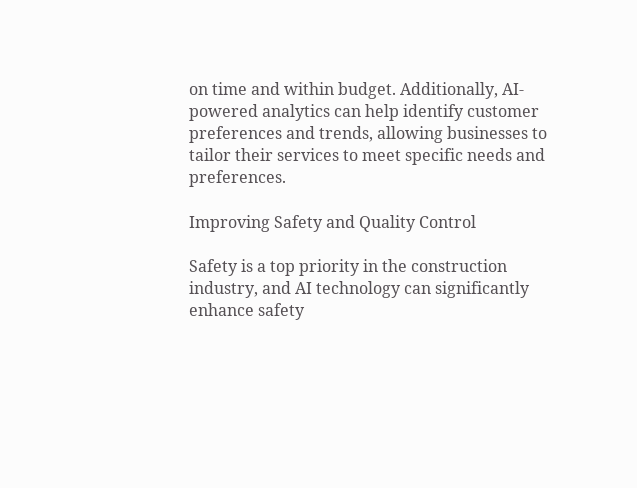on time and within budget. Additionally, AI-powered analytics can help identify customer preferences and trends, allowing businesses to tailor their services to meet specific needs and preferences.

Improving Safety and Quality Control

Safety is a top priority in the construction industry, and AI technology can significantly enhance safety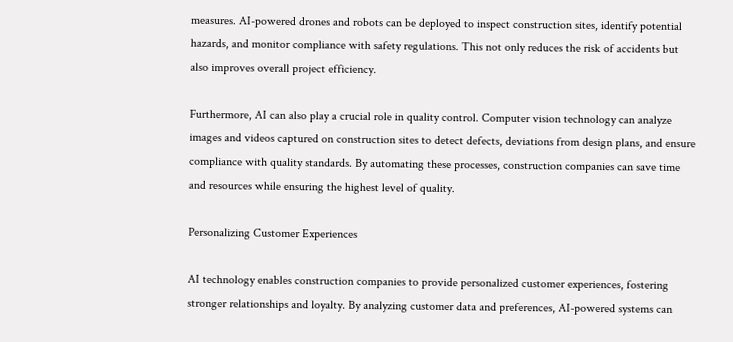measures. AI-powered drones and robots can be deployed to inspect construction sites, identify potential hazards, and monitor compliance with safety regulations. This not only reduces the risk of accidents but also improves overall project efficiency.

Furthermore, AI can also play a crucial role in quality control. Computer vision technology can analyze images and videos captured on construction sites to detect defects, deviations from design plans, and ensure compliance with quality standards. By automating these processes, construction companies can save time and resources while ensuring the highest level of quality.

Personalizing Customer Experiences

AI technology enables construction companies to provide personalized customer experiences, fostering stronger relationships and loyalty. By analyzing customer data and preferences, AI-powered systems can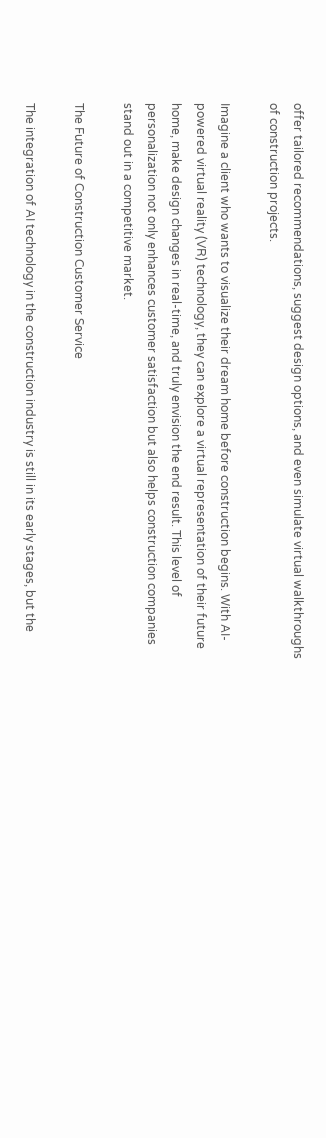offer tailored recommendations, suggest design options, and even simulate virtual walkthroughs of construction projects.

Imagine a client who wants to visualize their dream home before construction begins. With AI-powered virtual reality (VR) technology, they can explore a virtual representation of their future home, make design changes in real-time, and truly envision the end result. This level of personalization not only enhances customer satisfaction but also helps construction companies stand out in a competitive market.

The Future of Construction Customer Service

The integration of AI technology in the construction industry is still in its early stages, but the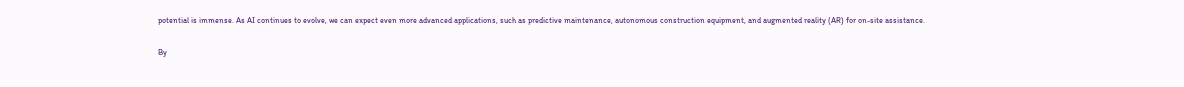potential is immense. As AI continues to evolve, we can expect even more advanced applications, such as predictive maintenance, autonomous construction equipment, and augmented reality (AR) for on-site assistance.

By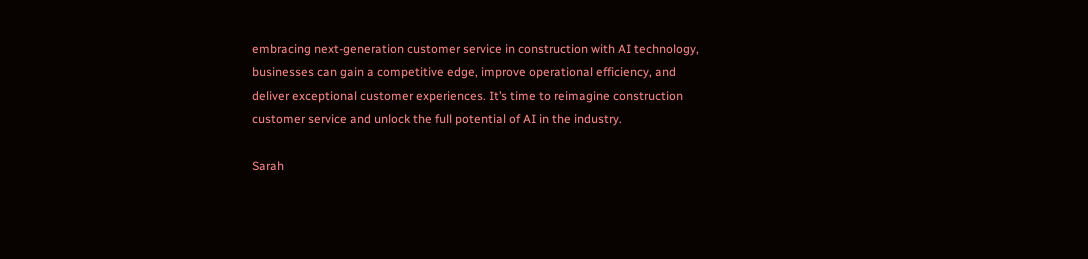embracing next-generation customer service in construction with AI technology, businesses can gain a competitive edge, improve operational efficiency, and deliver exceptional customer experiences. It’s time to reimagine construction customer service and unlock the full potential of AI in the industry.

Sarah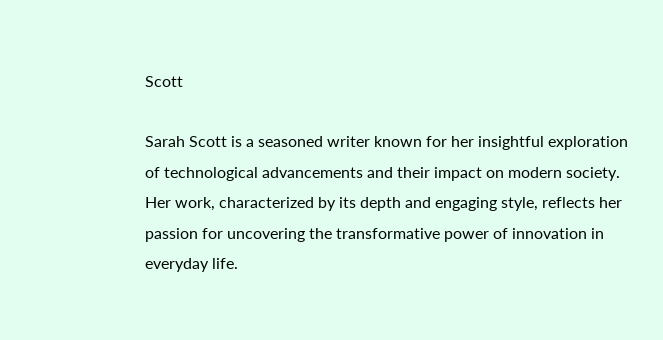Scott

Sarah Scott is a seasoned writer known for her insightful exploration of technological advancements and their impact on modern society. Her work, characterized by its depth and engaging style, reflects her passion for uncovering the transformative power of innovation in everyday life.